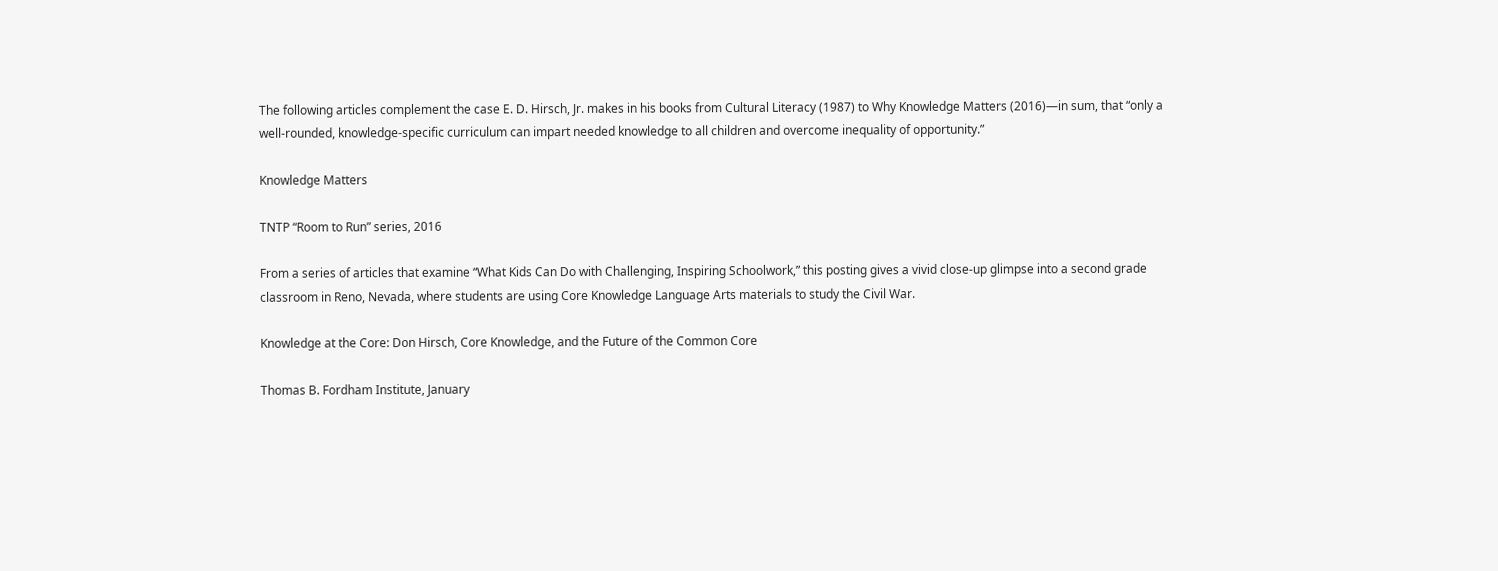The following articles complement the case E. D. Hirsch, Jr. makes in his books from Cultural Literacy (1987) to Why Knowledge Matters (2016)—in sum, that “only a well-rounded, knowledge-specific curriculum can impart needed knowledge to all children and overcome inequality of opportunity.”

Knowledge Matters

TNTP “Room to Run” series, 2016

From a series of articles that examine “What Kids Can Do with Challenging, Inspiring Schoolwork,” this posting gives a vivid close-up glimpse into a second grade classroom in Reno, Nevada, where students are using Core Knowledge Language Arts materials to study the Civil War.

Knowledge at the Core: Don Hirsch, Core Knowledge, and the Future of the Common Core

Thomas B. Fordham Institute, January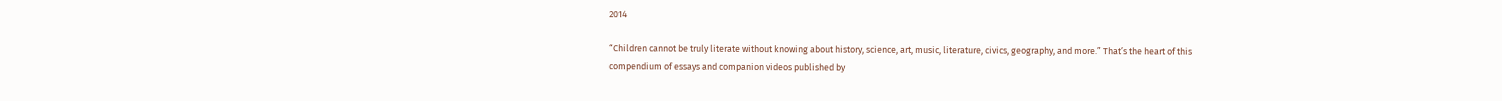2014

“Children cannot be truly literate without knowing about history, science, art, music, literature, civics, geography, and more.” That’s the heart of this compendium of essays and companion videos published by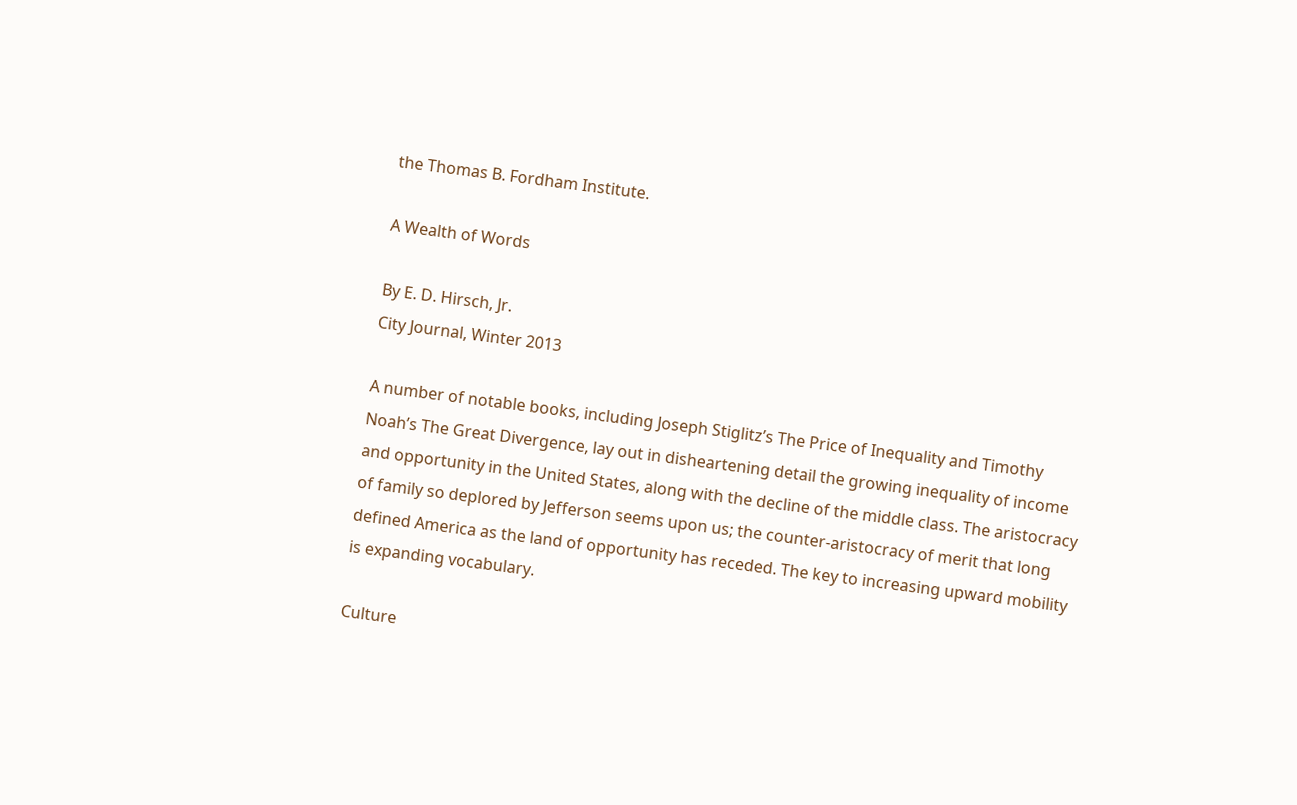the Thomas B. Fordham Institute.

A Wealth of Words

By E. D. Hirsch, Jr.
City Journal, Winter 2013

A number of notable books, including Joseph Stiglitz’s The Price of Inequality and Timothy Noah’s The Great Divergence, lay out in disheartening detail the growing inequality of income and opportunity in the United States, along with the decline of the middle class. The aristocracy of family so deplored by Jefferson seems upon us; the counter-aristocracy of merit that long defined America as the land of opportunity has receded. The key to increasing upward mobility is expanding vocabulary.

Culture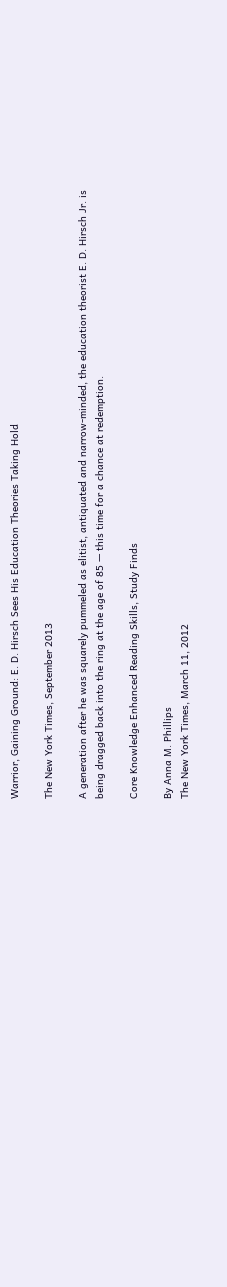Warrior, Gaining Ground: E. D. Hirsch Sees His Education Theories Taking Hold

The New York Times, September 2013

A generation after he was squarely pummeled as elitist, antiquated and narrow-minded, the education theorist E. D. Hirsch Jr. is being dragged back into the ring at the age of 85 — this time for a chance at redemption.

Core Knowledge Enhanced Reading Skills, Study Finds

By Anna M. Phillips
The New York Times, March 11, 2012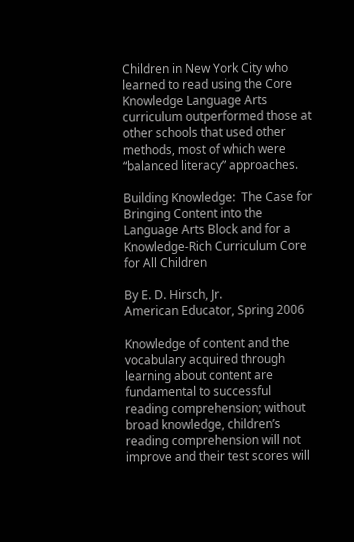Children in New York City who learned to read using the Core Knowledge Language Arts curriculum outperformed those at other schools that used other methods, most of which were “balanced literacy” approaches.

Building Knowledge:  The Case for Bringing Content into the Language Arts Block and for a Knowledge-Rich Curriculum Core for All Children

By E. D. Hirsch, Jr.
American Educator, Spring 2006

Knowledge of content and the vocabulary acquired through learning about content are fundamental to successful reading comprehension; without broad knowledge, children’s reading comprehension will not improve and their test scores will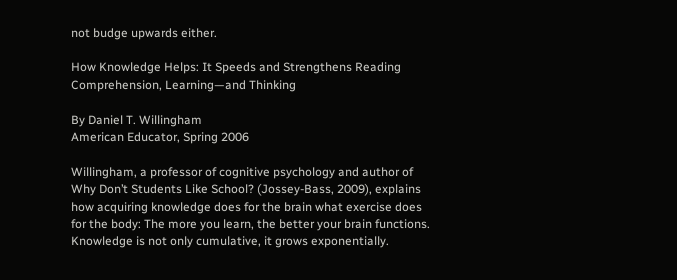not budge upwards either.

How Knowledge Helps: It Speeds and Strengthens Reading Comprehension, Learning—and Thinking

By Daniel T. Willingham
American Educator, Spring 2006

Willingham, a professor of cognitive psychology and author of Why Don’t Students Like School? (Jossey-Bass, 2009), explains how acquiring knowledge does for the brain what exercise does for the body: The more you learn, the better your brain functions. Knowledge is not only cumulative, it grows exponentially.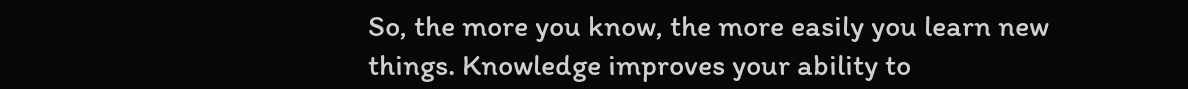So, the more you know, the more easily you learn new things. Knowledge improves your ability to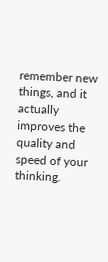remember new things, and it actually improves the quality and speed of your thinking.